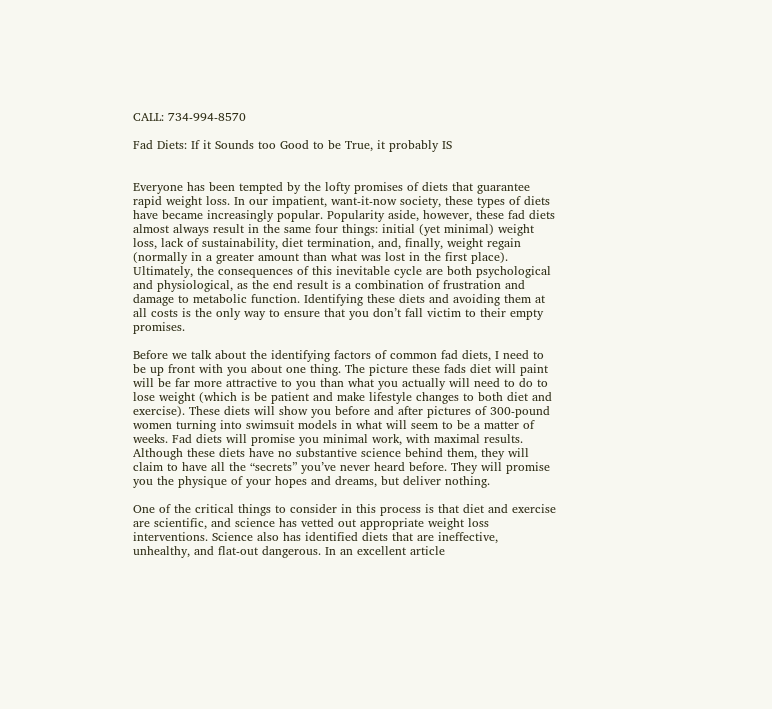CALL: 734-994-8570

Fad Diets: If it Sounds too Good to be True, it probably IS


Everyone has been tempted by the lofty promises of diets that guarantee rapid weight loss. In our impatient, want-it-now society, these types of diets have became increasingly popular. Popularity aside, however, these fad diets almost always result in the same four things: initial (yet minimal) weight loss, lack of sustainability, diet termination, and, finally, weight regain (normally in a greater amount than what was lost in the first place). Ultimately, the consequences of this inevitable cycle are both psychological and physiological, as the end result is a combination of frustration and damage to metabolic function. Identifying these diets and avoiding them at all costs is the only way to ensure that you don’t fall victim to their empty promises.

Before we talk about the identifying factors of common fad diets, I need to be up front with you about one thing. The picture these fads diet will paint will be far more attractive to you than what you actually will need to do to lose weight (which is be patient and make lifestyle changes to both diet and exercise). These diets will show you before and after pictures of 300-pound women turning into swimsuit models in what will seem to be a matter of weeks. Fad diets will promise you minimal work, with maximal results. Although these diets have no substantive science behind them, they will claim to have all the “secrets” you’ve never heard before. They will promise you the physique of your hopes and dreams, but deliver nothing.

One of the critical things to consider in this process is that diet and exercise are scientific, and science has vetted out appropriate weight loss interventions. Science also has identified diets that are ineffective, unhealthy, and flat-out dangerous. In an excellent article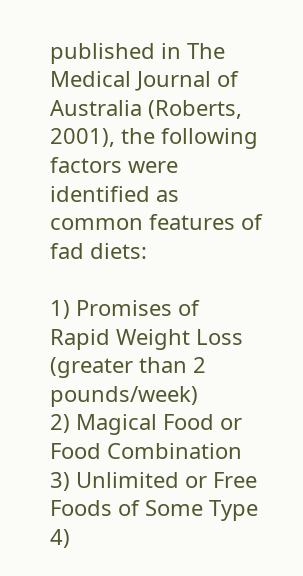published in The Medical Journal of Australia (Roberts, 2001), the following factors were identified as common features of fad diets:

1) Promises of Rapid Weight Loss (greater than 2 pounds/week)
2) Magical Food or Food Combination
3) Unlimited or Free Foods of Some Type
4)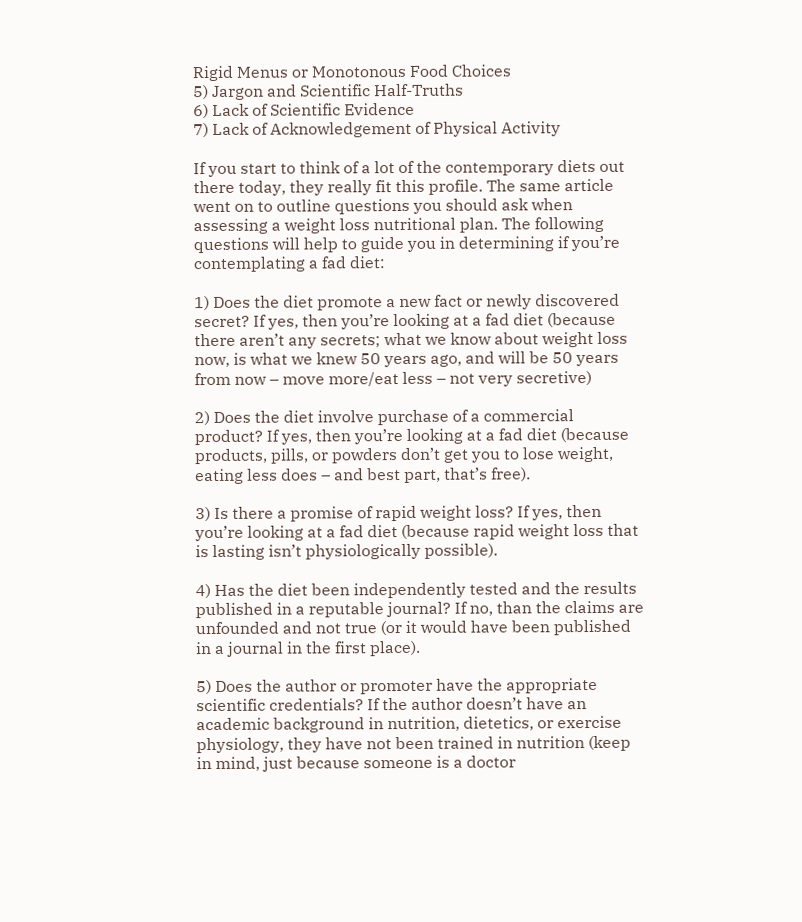Rigid Menus or Monotonous Food Choices
5) Jargon and Scientific Half-Truths
6) Lack of Scientific Evidence
7) Lack of Acknowledgement of Physical Activity

If you start to think of a lot of the contemporary diets out there today, they really fit this profile. The same article went on to outline questions you should ask when assessing a weight loss nutritional plan. The following questions will help to guide you in determining if you’re contemplating a fad diet:

1) Does the diet promote a new fact or newly discovered secret? If yes, then you’re looking at a fad diet (because there aren’t any secrets; what we know about weight loss now, is what we knew 50 years ago, and will be 50 years from now – move more/eat less – not very secretive)

2) Does the diet involve purchase of a commercial product? If yes, then you’re looking at a fad diet (because products, pills, or powders don’t get you to lose weight, eating less does – and best part, that’s free).

3) Is there a promise of rapid weight loss? If yes, then you’re looking at a fad diet (because rapid weight loss that is lasting isn’t physiologically possible).

4) Has the diet been independently tested and the results published in a reputable journal? If no, than the claims are unfounded and not true (or it would have been published in a journal in the first place).

5) Does the author or promoter have the appropriate scientific credentials? If the author doesn’t have an academic background in nutrition, dietetics, or exercise physiology, they have not been trained in nutrition (keep in mind, just because someone is a doctor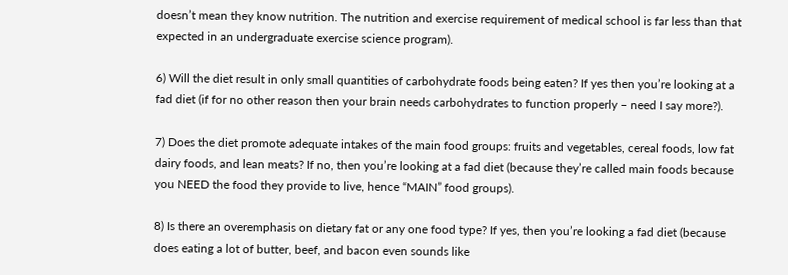doesn’t mean they know nutrition. The nutrition and exercise requirement of medical school is far less than that expected in an undergraduate exercise science program).

6) Will the diet result in only small quantities of carbohydrate foods being eaten? If yes then you’re looking at a fad diet (if for no other reason then your brain needs carbohydrates to function properly – need I say more?).

7) Does the diet promote adequate intakes of the main food groups: fruits and vegetables, cereal foods, low fat dairy foods, and lean meats? If no, then you’re looking at a fad diet (because they’re called main foods because you NEED the food they provide to live, hence “MAIN” food groups).

8) Is there an overemphasis on dietary fat or any one food type? If yes, then you’re looking a fad diet (because does eating a lot of butter, beef, and bacon even sounds like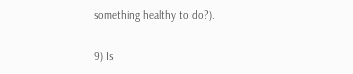something healthy to do?).

9) Is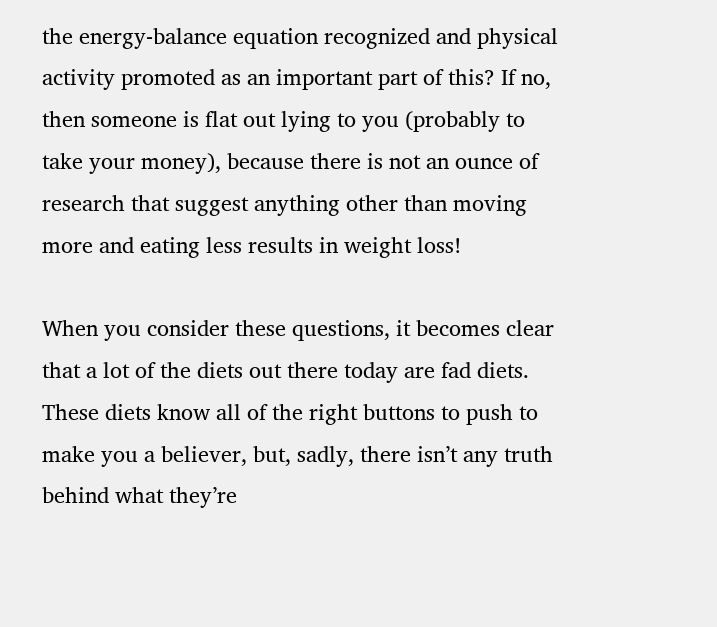the energy-balance equation recognized and physical activity promoted as an important part of this? If no, then someone is flat out lying to you (probably to take your money), because there is not an ounce of research that suggest anything other than moving more and eating less results in weight loss!

When you consider these questions, it becomes clear that a lot of the diets out there today are fad diets. These diets know all of the right buttons to push to make you a believer, but, sadly, there isn’t any truth behind what they’re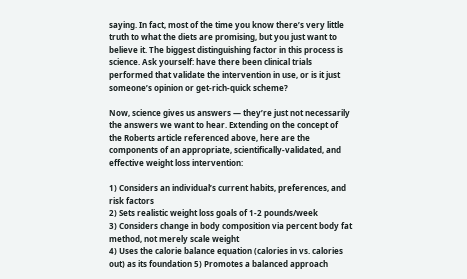saying. In fact, most of the time you know there’s very little truth to what the diets are promising, but you just want to believe it. The biggest distinguishing factor in this process is science. Ask yourself: have there been clinical trials performed that validate the intervention in use, or is it just someone’s opinion or get-rich-quick scheme?

Now, science gives us answers — they’re just not necessarily the answers we want to hear. Extending on the concept of the Roberts article referenced above, here are the components of an appropriate, scientifically-validated, and effective weight loss intervention:

1) Considers an individual’s current habits, preferences, and risk factors
2) Sets realistic weight loss goals of 1-2 pounds/week
3) Considers change in body composition via percent body fat method, not merely scale weight
4) Uses the calorie balance equation (calories in vs. calories out) as its foundation 5) Promotes a balanced approach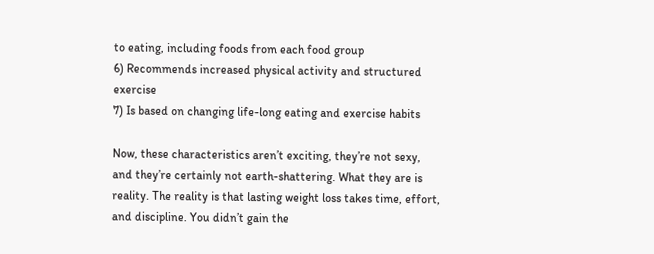to eating, including foods from each food group
6) Recommends increased physical activity and structured exercise
7) Is based on changing life-long eating and exercise habits

Now, these characteristics aren’t exciting, they’re not sexy, and they’re certainly not earth-shattering. What they are is reality. The reality is that lasting weight loss takes time, effort, and discipline. You didn’t gain the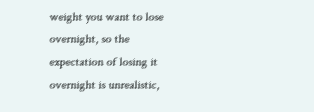weight you want to lose overnight, so the expectation of losing it overnight is unrealistic,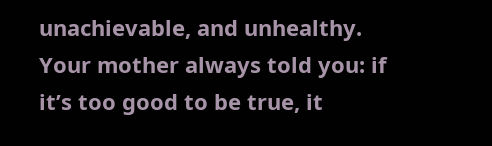unachievable, and unhealthy. Your mother always told you: if it’s too good to be true, it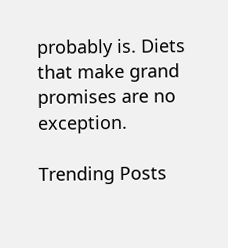probably is. Diets that make grand promises are no exception.

Trending Posts